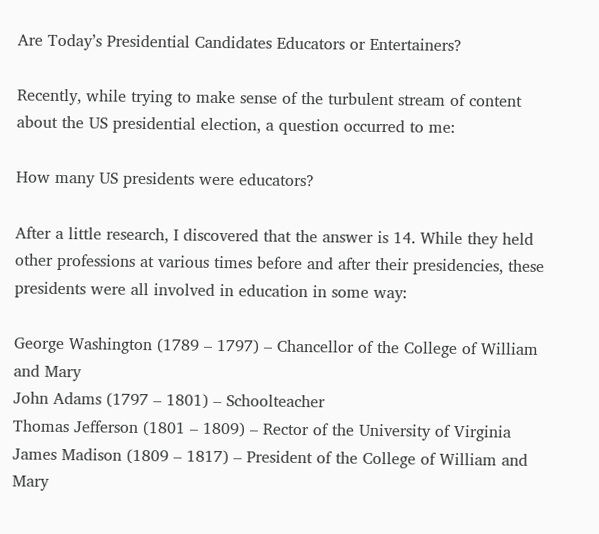Are Today’s Presidential Candidates Educators or Entertainers?

Recently, while trying to make sense of the turbulent stream of content about the US presidential election, a question occurred to me:

How many US presidents were educators?

After a little research, I discovered that the answer is 14. While they held other professions at various times before and after their presidencies, these presidents were all involved in education in some way:

George Washington (1789 – 1797) – Chancellor of the College of William and Mary
John Adams (1797 – 1801) – Schoolteacher
Thomas Jefferson (1801 – 1809) – Rector of the University of Virginia
James Madison (1809 – 1817) – President of the College of William and Mary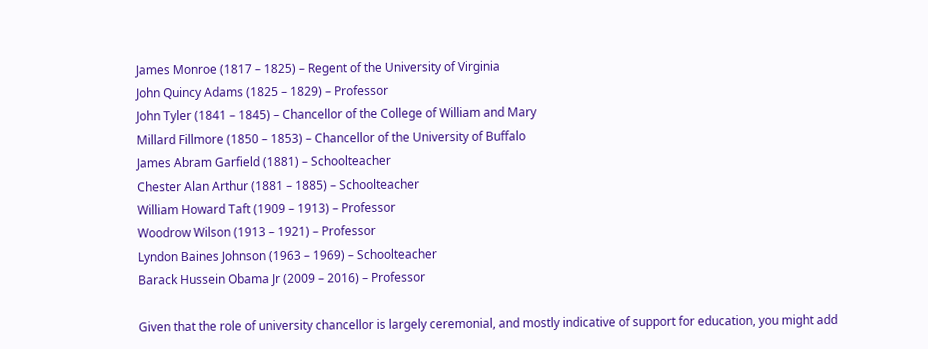James Monroe (1817 – 1825) – Regent of the University of Virginia
John Quincy Adams (1825 – 1829) – Professor
John Tyler (1841 – 1845) – Chancellor of the College of William and Mary
Millard Fillmore (1850 – 1853) – Chancellor of the University of Buffalo
James Abram Garfield (1881) – Schoolteacher
Chester Alan Arthur (1881 – 1885) – Schoolteacher
William Howard Taft (1909 – 1913) – Professor
Woodrow Wilson (1913 – 1921) – Professor
Lyndon Baines Johnson (1963 – 1969) – Schoolteacher
Barack Hussein Obama Jr (2009 – 2016) – Professor

Given that the role of university chancellor is largely ceremonial, and mostly indicative of support for education, you might add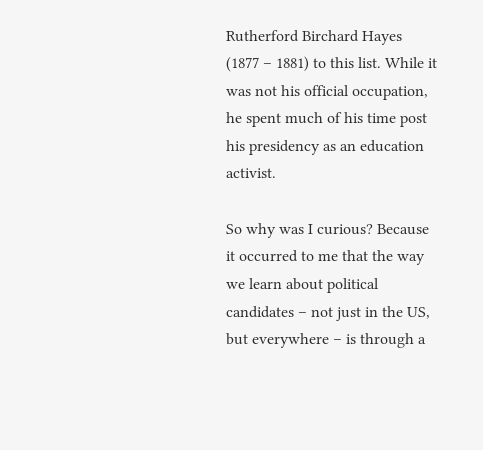Rutherford Birchard Hayes (1877 – 1881) to this list. While it was not his official occupation, he spent much of his time post his presidency as an education activist.

So why was I curious? Because it occurred to me that the way we learn about political candidates – not just in the US, but everywhere – is through a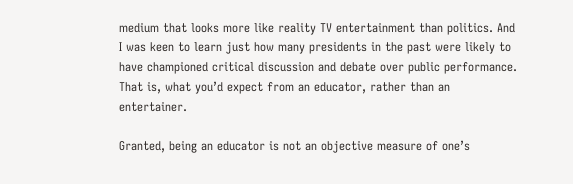medium that looks more like reality TV entertainment than politics. And I was keen to learn just how many presidents in the past were likely to have championed critical discussion and debate over public performance. That is, what you’d expect from an educator, rather than an entertainer.

Granted, being an educator is not an objective measure of one’s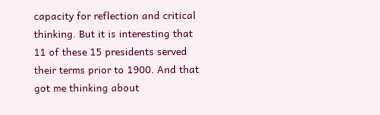capacity for reflection and critical thinking. But it is interesting that 11 of these 15 presidents served their terms prior to 1900. And that got me thinking about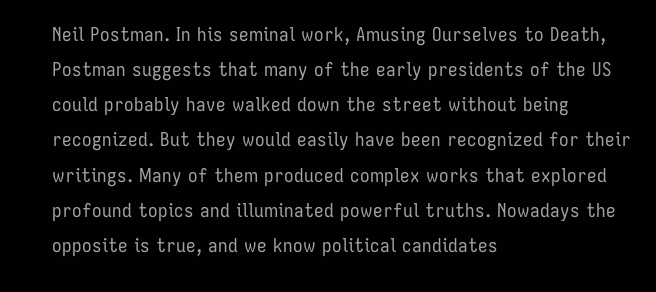Neil Postman. In his seminal work, Amusing Ourselves to Death, Postman suggests that many of the early presidents of the US could probably have walked down the street without being recognized. But they would easily have been recognized for their writings. Many of them produced complex works that explored profound topics and illuminated powerful truths. Nowadays the opposite is true, and we know political candidates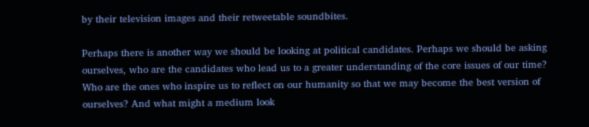by their television images and their retweetable soundbites.

Perhaps there is another way we should be looking at political candidates. Perhaps we should be asking ourselves, who are the candidates who lead us to a greater understanding of the core issues of our time? Who are the ones who inspire us to reflect on our humanity so that we may become the best version of ourselves? And what might a medium look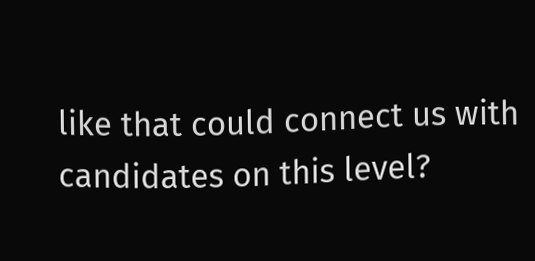like that could connect us with candidates on this level?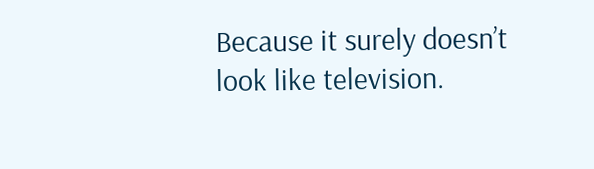Because it surely doesn’t look like television.